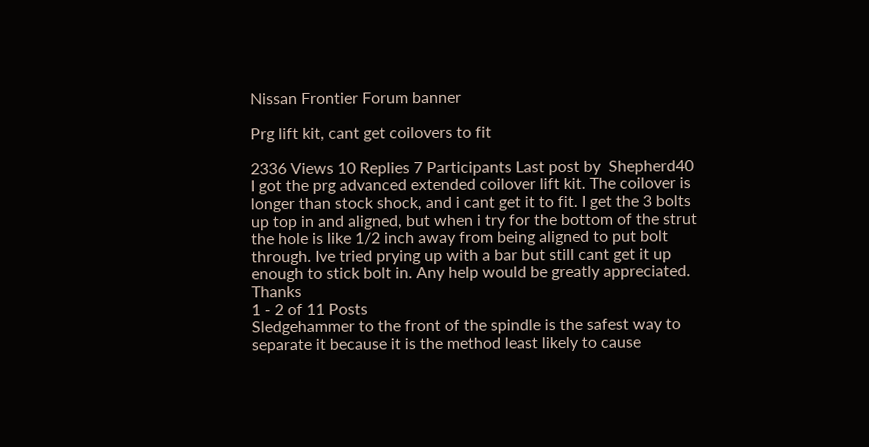Nissan Frontier Forum banner

Prg lift kit, cant get coilovers to fit

2336 Views 10 Replies 7 Participants Last post by  Shepherd40
I got the prg advanced extended coilover lift kit. The coilover is longer than stock shock, and i cant get it to fit. I get the 3 bolts up top in and aligned, but when i try for the bottom of the strut the hole is like 1/2 inch away from being aligned to put bolt through. Ive tried prying up with a bar but still cant get it up enough to stick bolt in. Any help would be greatly appreciated. Thanks
1 - 2 of 11 Posts
Sledgehammer to the front of the spindle is the safest way to separate it because it is the method least likely to cause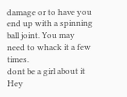damage or to have you end up with a spinning ball joint. You may need to whack it a few times.
dont be a girl about it
Hey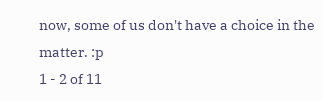now, some of us don't have a choice in the matter. :p
1 - 2 of 11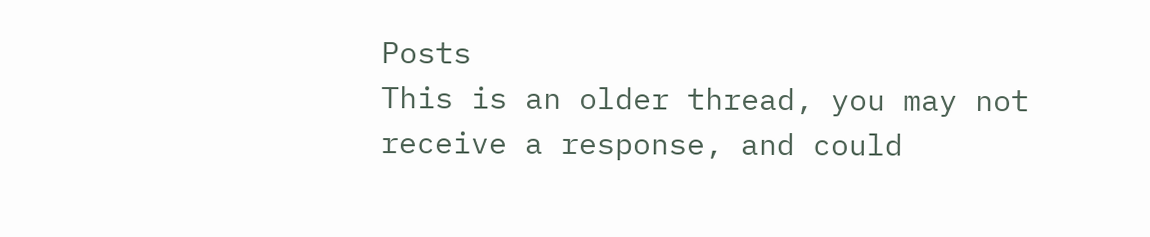Posts
This is an older thread, you may not receive a response, and could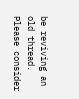be reviving an old thread. Please consider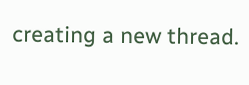creating a new thread.